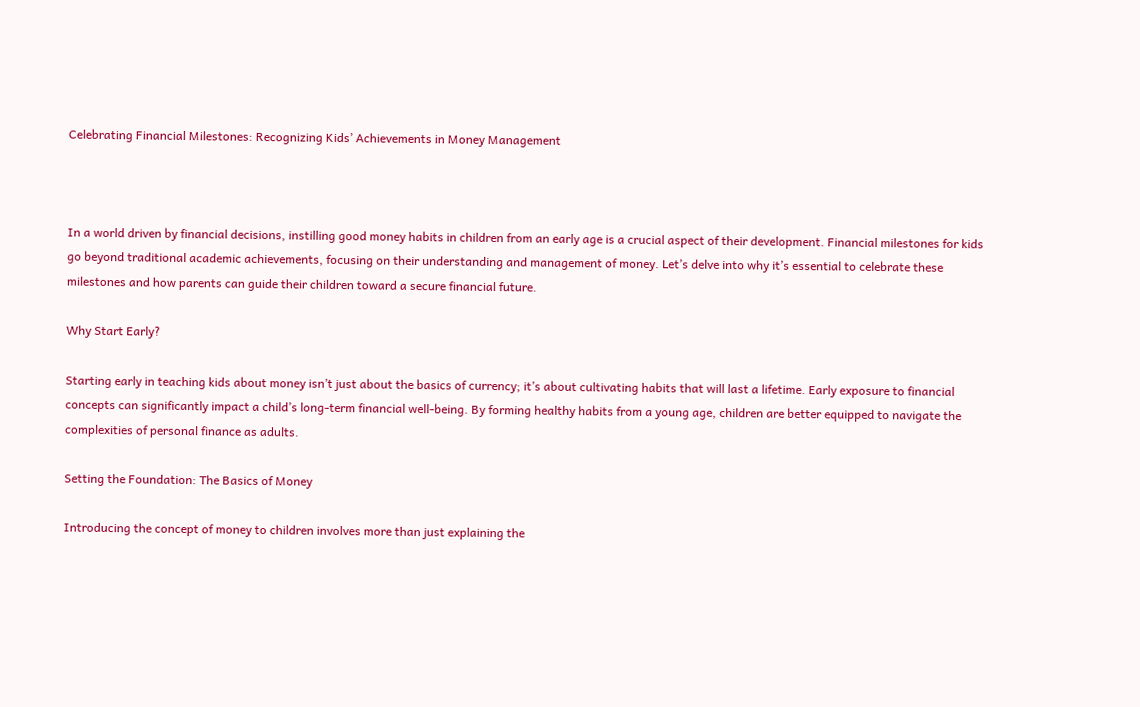Celebrating Financial Milestones: Recognizing Kids’ Achievements in Money Management



In a world driven by financial decisions, instilling good money habits in children from an early age is a crucial aspect of their development. Financial milestones for kids go beyond traditional academic achievements, focusing on their understanding and management of money. Let’s delve into why it’s essential to celebrate these milestones and how parents can guide their children toward a secure financial future.

Why Start Early?

Starting early in teaching kids about money isn’t just about the basics of currency; it’s about cultivating habits that will last a lifetime. Early exposure to financial concepts can significantly impact a child’s long-term financial well-being. By forming healthy habits from a young age, children are better equipped to navigate the complexities of personal finance as adults.

Setting the Foundation: The Basics of Money

Introducing the concept of money to children involves more than just explaining the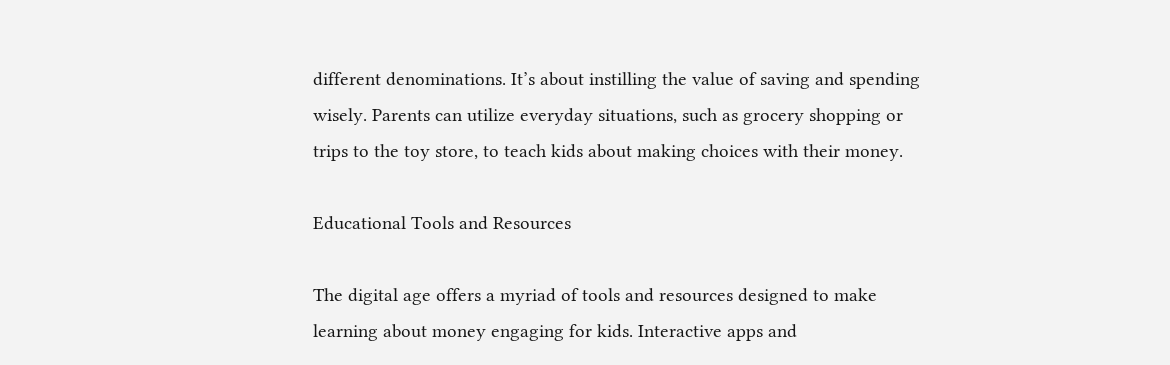different denominations. It’s about instilling the value of saving and spending wisely. Parents can utilize everyday situations, such as grocery shopping or trips to the toy store, to teach kids about making choices with their money.

Educational Tools and Resources

The digital age offers a myriad of tools and resources designed to make learning about money engaging for kids. Interactive apps and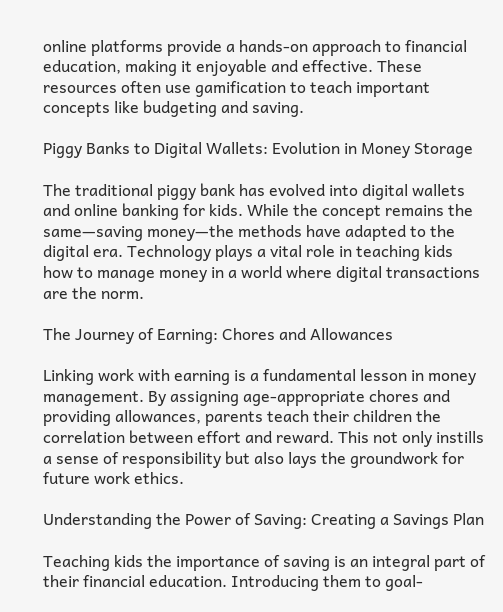online platforms provide a hands-on approach to financial education, making it enjoyable and effective. These resources often use gamification to teach important concepts like budgeting and saving.

Piggy Banks to Digital Wallets: Evolution in Money Storage

The traditional piggy bank has evolved into digital wallets and online banking for kids. While the concept remains the same—saving money—the methods have adapted to the digital era. Technology plays a vital role in teaching kids how to manage money in a world where digital transactions are the norm.

The Journey of Earning: Chores and Allowances

Linking work with earning is a fundamental lesson in money management. By assigning age-appropriate chores and providing allowances, parents teach their children the correlation between effort and reward. This not only instills a sense of responsibility but also lays the groundwork for future work ethics.

Understanding the Power of Saving: Creating a Savings Plan

Teaching kids the importance of saving is an integral part of their financial education. Introducing them to goal-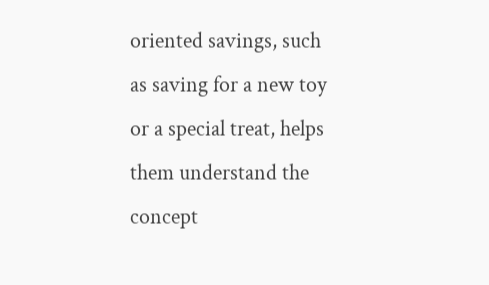oriented savings, such as saving for a new toy or a special treat, helps them understand the concept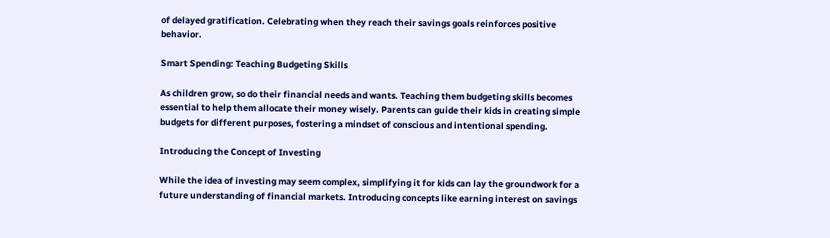of delayed gratification. Celebrating when they reach their savings goals reinforces positive behavior.

Smart Spending: Teaching Budgeting Skills

As children grow, so do their financial needs and wants. Teaching them budgeting skills becomes essential to help them allocate their money wisely. Parents can guide their kids in creating simple budgets for different purposes, fostering a mindset of conscious and intentional spending.

Introducing the Concept of Investing

While the idea of investing may seem complex, simplifying it for kids can lay the groundwork for a future understanding of financial markets. Introducing concepts like earning interest on savings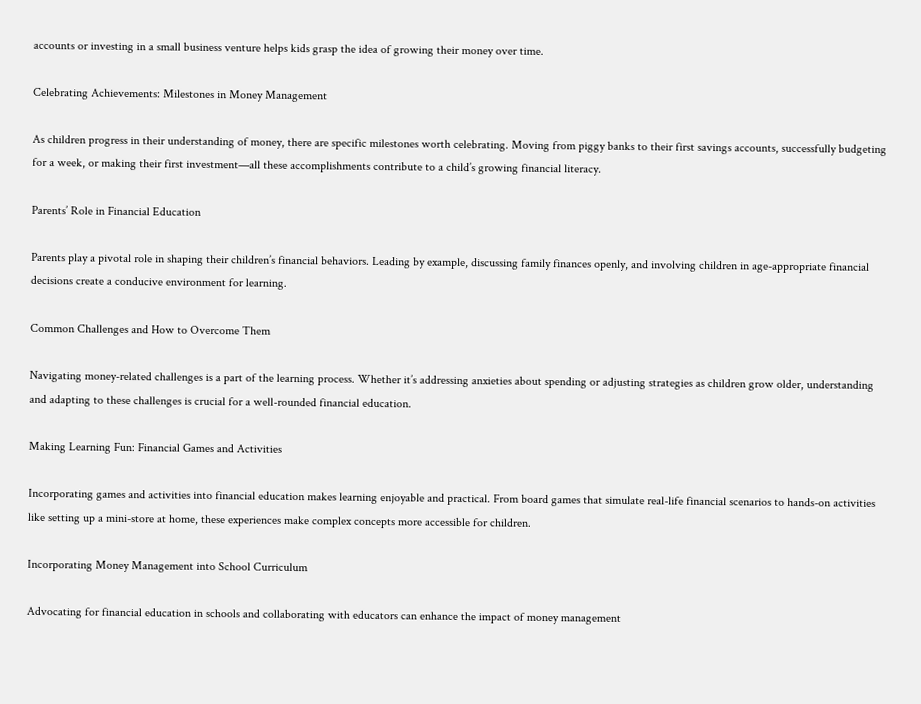accounts or investing in a small business venture helps kids grasp the idea of growing their money over time.

Celebrating Achievements: Milestones in Money Management

As children progress in their understanding of money, there are specific milestones worth celebrating. Moving from piggy banks to their first savings accounts, successfully budgeting for a week, or making their first investment—all these accomplishments contribute to a child’s growing financial literacy.

Parents’ Role in Financial Education

Parents play a pivotal role in shaping their children’s financial behaviors. Leading by example, discussing family finances openly, and involving children in age-appropriate financial decisions create a conducive environment for learning.

Common Challenges and How to Overcome Them

Navigating money-related challenges is a part of the learning process. Whether it’s addressing anxieties about spending or adjusting strategies as children grow older, understanding and adapting to these challenges is crucial for a well-rounded financial education.

Making Learning Fun: Financial Games and Activities

Incorporating games and activities into financial education makes learning enjoyable and practical. From board games that simulate real-life financial scenarios to hands-on activities like setting up a mini-store at home, these experiences make complex concepts more accessible for children.

Incorporating Money Management into School Curriculum

Advocating for financial education in schools and collaborating with educators can enhance the impact of money management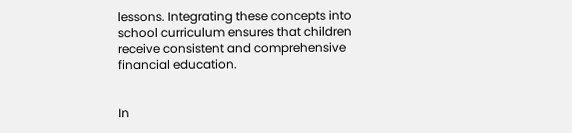lessons. Integrating these concepts into school curriculum ensures that children receive consistent and comprehensive financial education.


In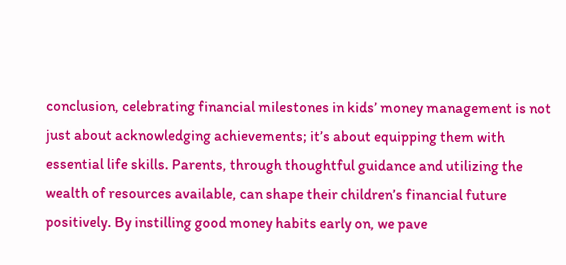conclusion, celebrating financial milestones in kids’ money management is not just about acknowledging achievements; it’s about equipping them with essential life skills. Parents, through thoughtful guidance and utilizing the wealth of resources available, can shape their children’s financial future positively. By instilling good money habits early on, we pave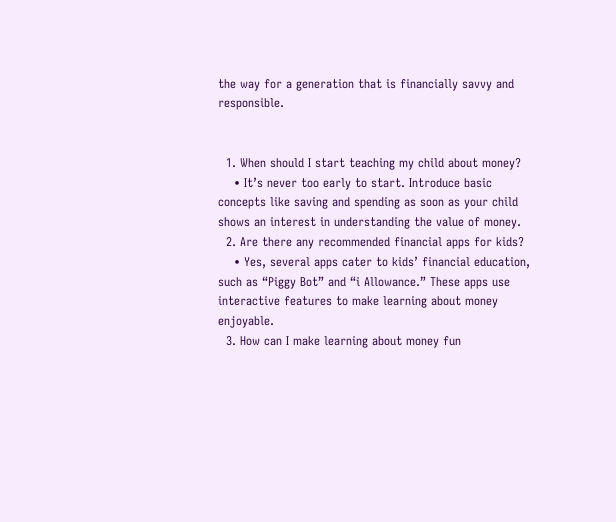the way for a generation that is financially savvy and responsible.


  1. When should I start teaching my child about money?
    • It’s never too early to start. Introduce basic concepts like saving and spending as soon as your child shows an interest in understanding the value of money.
  2. Are there any recommended financial apps for kids?
    • Yes, several apps cater to kids’ financial education, such as “Piggy Bot” and “i Allowance.” These apps use interactive features to make learning about money enjoyable.
  3. How can I make learning about money fun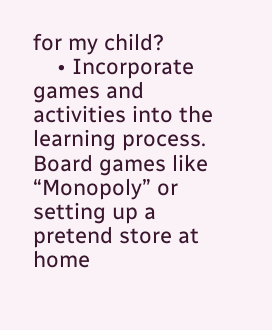for my child?
    • Incorporate games and activities into the learning process. Board games like “Monopoly” or setting up a pretend store at home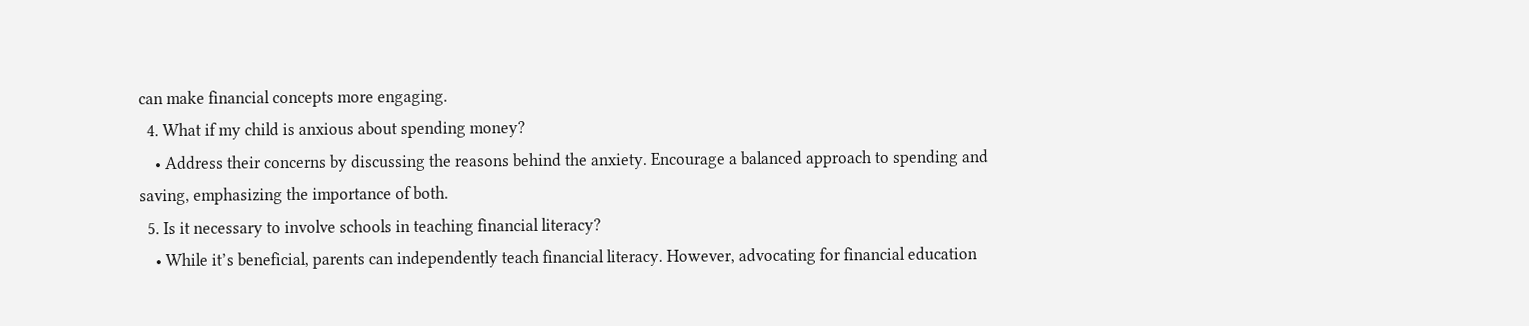can make financial concepts more engaging.
  4. What if my child is anxious about spending money?
    • Address their concerns by discussing the reasons behind the anxiety. Encourage a balanced approach to spending and saving, emphasizing the importance of both.
  5. Is it necessary to involve schools in teaching financial literacy?
    • While it’s beneficial, parents can independently teach financial literacy. However, advocating for financial education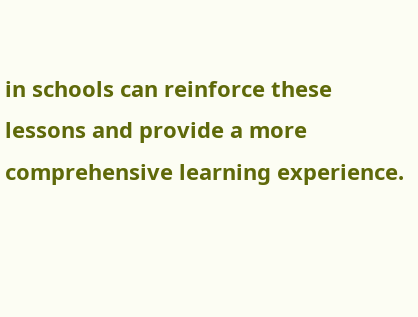in schools can reinforce these lessons and provide a more comprehensive learning experience.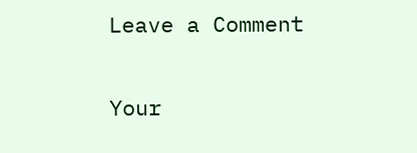Leave a Comment

Your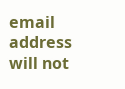email address will not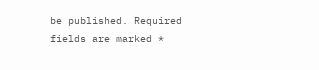be published. Required fields are marked *